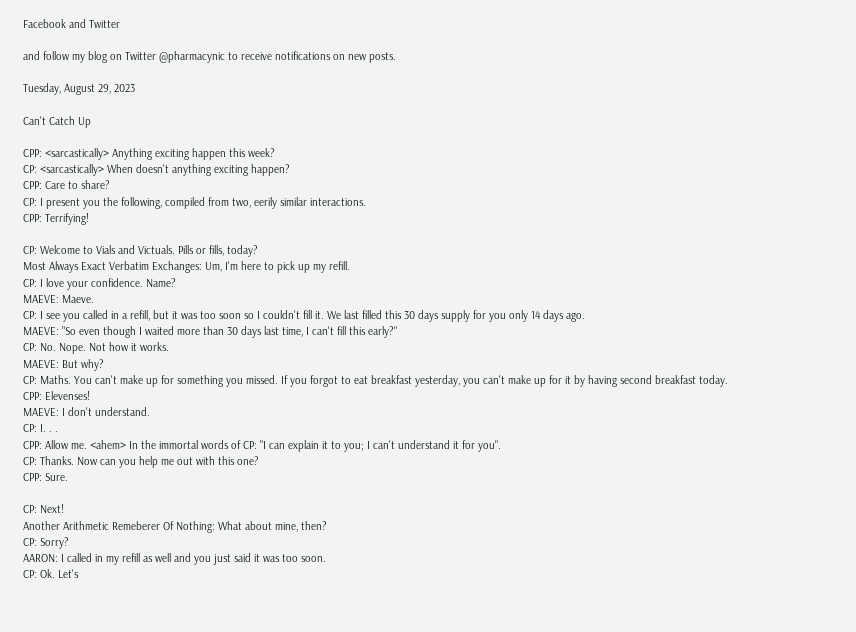Facebook and Twitter

and follow my blog on Twitter @pharmacynic to receive notifications on new posts.

Tuesday, August 29, 2023

Can't Catch Up

CPP: <sarcastically> Anything exciting happen this week?
CP: <sarcastically> When doesn't anything exciting happen?
CPP: Care to share?
CP: I present you the following, compiled from two, eerily similar interactions.
CPP: Terrifying!

CP: Welcome to Vials and Victuals. Pills or fills, today?
Most Always Exact Verbatim Exchanges: Um, I'm here to pick up my refill.
CP: I love your confidence. Name?
MAEVE: Maeve.
CP: I see you called in a refill, but it was too soon so I couldn't fill it. We last filled this 30 days supply for you only 14 days ago.
MAEVE: "So even though I waited more than 30 days last time, I can't fill this early?"
CP: No. Nope. Not how it works.
MAEVE: But why?
CP: Maths. You can't make up for something you missed. If you forgot to eat breakfast yesterday, you can't make up for it by having second breakfast today.
CPP: Elevenses!
MAEVE: I don't understand.
CP: I. . .
CPP: Allow me. <ahem> In the immortal words of CP: "I can explain it to you; I can't understand it for you".
CP: Thanks. Now can you help me out with this one?
CPP: Sure.

CP: Next!
Another Arithmetic Remeberer Of Nothing: What about mine, then?
CP: Sorry?
AARON: I called in my refill as well and you just said it was too soon.
CP: Ok. Let's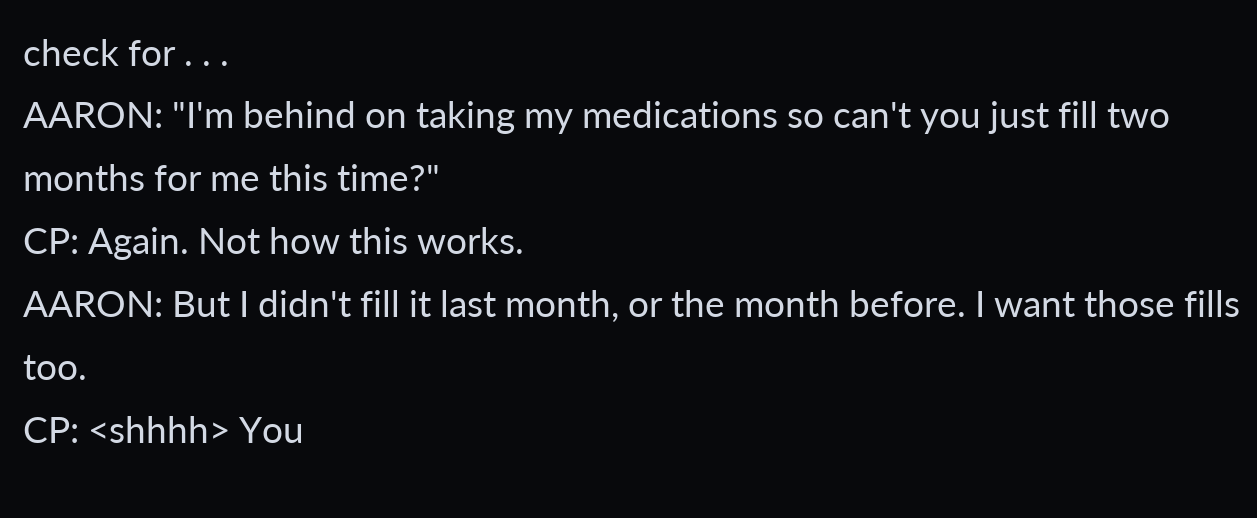check for . . .
AARON: "I'm behind on taking my medications so can't you just fill two months for me this time?"
CP: Again. Not how this works.
AARON: But I didn't fill it last month, or the month before. I want those fills too.
CP: <shhhh> You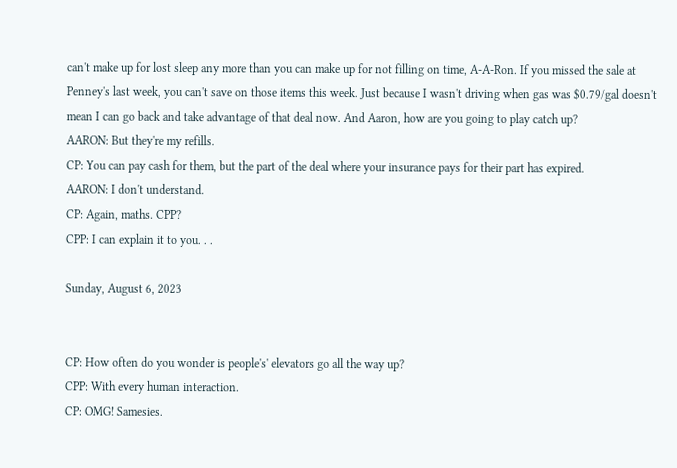can't make up for lost sleep any more than you can make up for not filling on time, A-A-Ron. If you missed the sale at Penney's last week, you can't save on those items this week. Just because I wasn't driving when gas was $0.79/gal doesn't mean I can go back and take advantage of that deal now. And Aaron, how are you going to play catch up?
AARON: But they're my refills.
CP: You can pay cash for them, but the part of the deal where your insurance pays for their part has expired.
AARON: I don't understand.
CP: Again, maths. CPP?
CPP: I can explain it to you. . .

Sunday, August 6, 2023


CP: How often do you wonder is people's' elevators go all the way up?
CPP: With every human interaction.
CP: OMG! Samesies.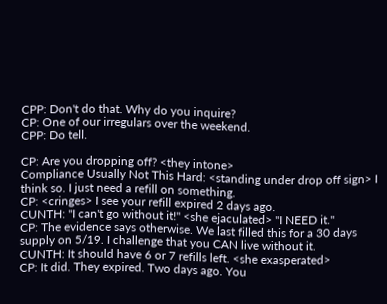CPP: Don't do that. Why do you inquire?
CP: One of our irregulars over the weekend.
CPP: Do tell.

CP: Are you dropping off? <they intone>
Compliance Usually Not This Hard: <standing under drop off sign> I think so. I just need a refill on something.
CP: <cringes> I see your refill expired 2 days ago.
CUNTH: "I can't go without it!" <she ejaculated> "I NEED it."
CP: The evidence says otherwise. We last filled this for a 30 days supply on 5/19. I challenge that you CAN live without it.
CUNTH: It should have 6 or 7 refills left. <she exasperated>
CP: It did. They expired. Two days ago. You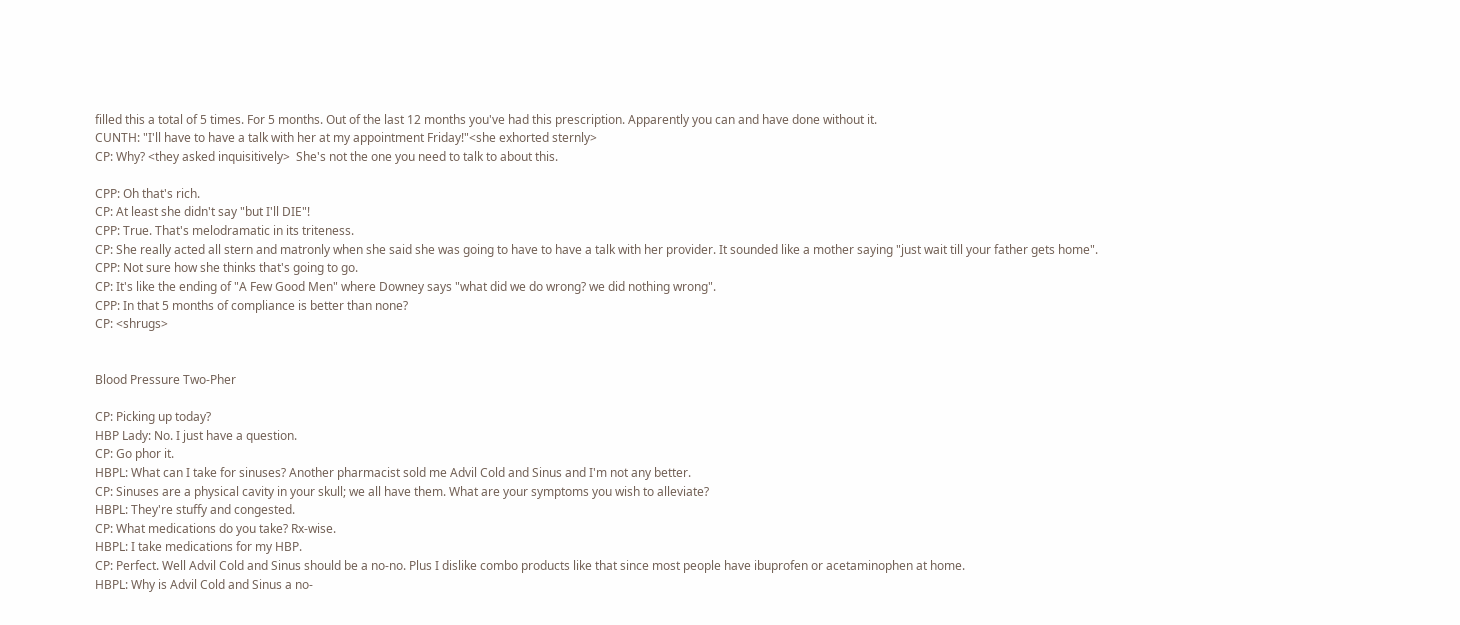filled this a total of 5 times. For 5 months. Out of the last 12 months you've had this prescription. Apparently you can and have done without it.
CUNTH: "I'll have to have a talk with her at my appointment Friday!"<she exhorted sternly>
CP: Why? <they asked inquisitively>  She's not the one you need to talk to about this.

CPP: Oh that's rich.
CP: At least she didn't say "but I'll DIE"!
CPP: True. That's melodramatic in its triteness.
CP: She really acted all stern and matronly when she said she was going to have to have a talk with her provider. It sounded like a mother saying "just wait till your father gets home".
CPP: Not sure how she thinks that's going to go.
CP: It's like the ending of "A Few Good Men" where Downey says "what did we do wrong? we did nothing wrong".
CPP: In that 5 months of compliance is better than none?
CP: <shrugs>


Blood Pressure Two-Pher

CP: Picking up today?
HBP Lady: No. I just have a question.
CP: Go phor it.
HBPL: What can I take for sinuses? Another pharmacist sold me Advil Cold and Sinus and I'm not any better.
CP: Sinuses are a physical cavity in your skull; we all have them. What are your symptoms you wish to alleviate?
HBPL: They're stuffy and congested.
CP: What medications do you take? Rx-wise.
HBPL: I take medications for my HBP.
CP: Perfect. Well Advil Cold and Sinus should be a no-no. Plus I dislike combo products like that since most people have ibuprofen or acetaminophen at home.
HBPL: Why is Advil Cold and Sinus a no-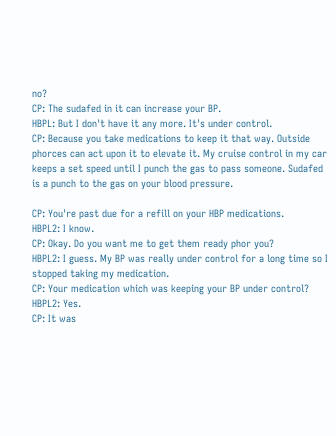no?
CP: The sudafed in it can increase your BP.
HBPL: But I don't have it any more. It's under control.
CP: Because you take medications to keep it that way. Outside phorces can act upon it to elevate it. My cruise control in my car keeps a set speed until I punch the gas to pass someone. Sudafed is a punch to the gas on your blood pressure.

CP: You're past due for a refill on your HBP medications.
HBPL2: I know.
CP: Okay. Do you want me to get them ready phor you?
HBPL2: I guess. My BP was really under control for a long time so I stopped taking my medication.
CP: Your medication which was keeping your BP under control?
HBPL2: Yes.
CP: It was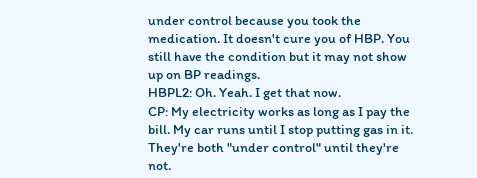under control because you took the medication. It doesn't cure you of HBP. You still have the condition but it may not show up on BP readings.
HBPL2: Oh. Yeah. I get that now.
CP: My electricity works as long as I pay the bill. My car runs until I stop putting gas in it. They're both "under control" until they're not.